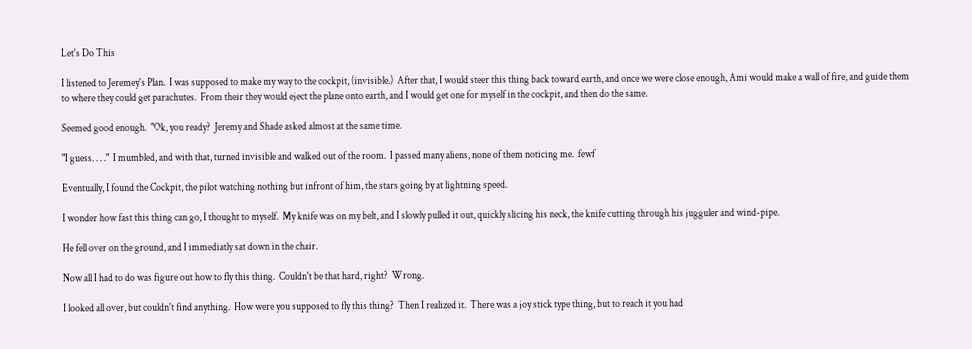Let's Do This

I listened to Jeremey's Plan.  I was supposed to make my way to the cockpit, (invisible.)  After that, I would steer this thing back toward earth, and once we were close enough, Ami would make a wall of fire, and guide them to where they could get parachutes.  From their they would eject the plane onto earth, and I would get one for myself in the cockpit, and then do the same.

Seemed good enough.  "Ok, you ready?  Jeremy and Shade asked almost at the same time.

"I guess. . . ."  I mumbled, and with that, turned invisible and walked out of the room.  I passed many aliens, none of them noticing me.  fewf

Eventually, I found the Cockpit, the pilot watching nothing but infront of him, the stars going by at lightning speed.

I wonder how fast this thing can go, I thought to myself.  My knife was on my belt, and I slowly pulled it out, quickly slicing his neck, the knife cutting through his jugguler and wind-pipe.

He fell over on the ground, and I immediatly sat down in the chair.

Now all I had to do was figure out how to fly this thing.  Couldn't be that hard, right?  Wrong.

I looked all over, but couldn't find anything.  How were you supposed to fly this thing?  Then I realized it.  There was a joy stick type thing, but to reach it you had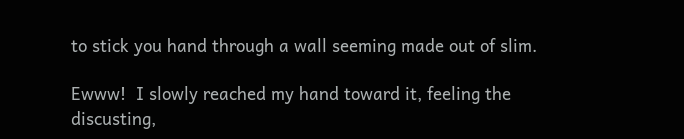to stick you hand through a wall seeming made out of slim.

Ewww!  I slowly reached my hand toward it, feeling the discusting,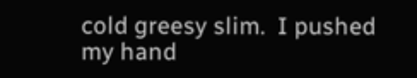cold greesy slim.  I pushed my hand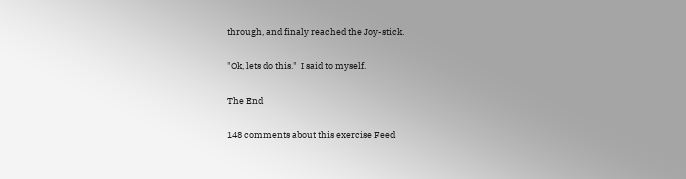through, and finaly reached the Joy-stick.

"Ok, lets do this."  I said to myself.

The End

148 comments about this exercise Feed